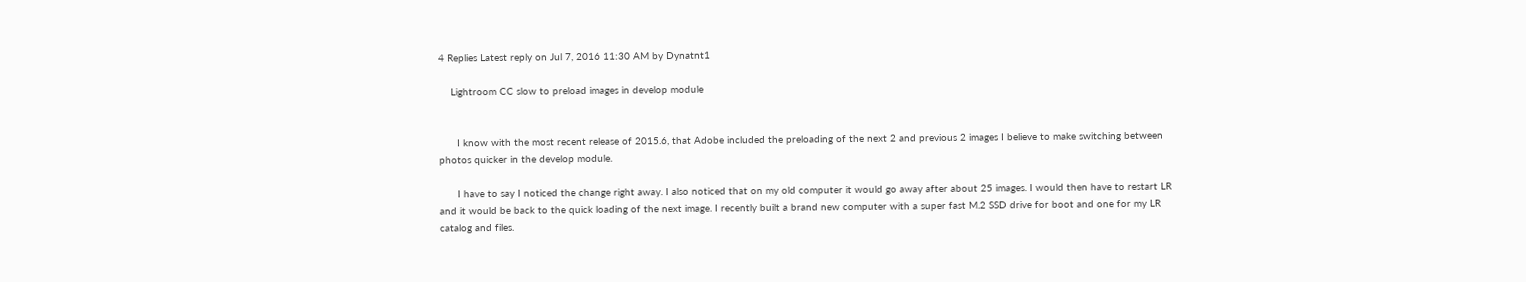4 Replies Latest reply on Jul 7, 2016 11:30 AM by Dynatnt1

    Lightroom CC slow to preload images in develop module


      I know with the most recent release of 2015.6, that Adobe included the preloading of the next 2 and previous 2 images I believe to make switching between photos quicker in the develop module.

      I have to say I noticed the change right away. I also noticed that on my old computer it would go away after about 25 images. I would then have to restart LR and it would be back to the quick loading of the next image. I recently built a brand new computer with a super fast M.2 SSD drive for boot and one for my LR catalog and files.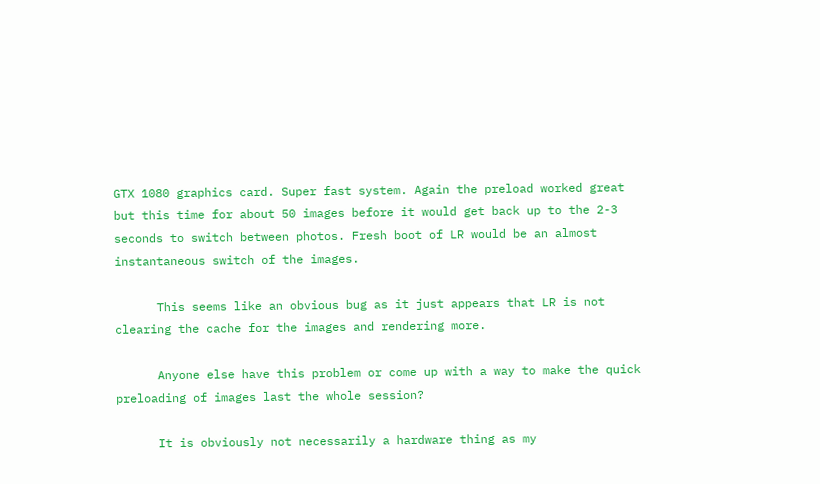GTX 1080 graphics card. Super fast system. Again the preload worked great but this time for about 50 images before it would get back up to the 2-3 seconds to switch between photos. Fresh boot of LR would be an almost instantaneous switch of the images.

      This seems like an obvious bug as it just appears that LR is not clearing the cache for the images and rendering more.

      Anyone else have this problem or come up with a way to make the quick preloading of images last the whole session?

      It is obviously not necessarily a hardware thing as my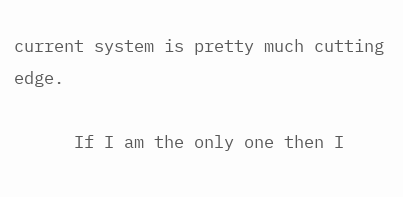current system is pretty much cutting edge.

      If I am the only one then I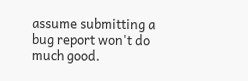assume submitting a bug report won't do much good.